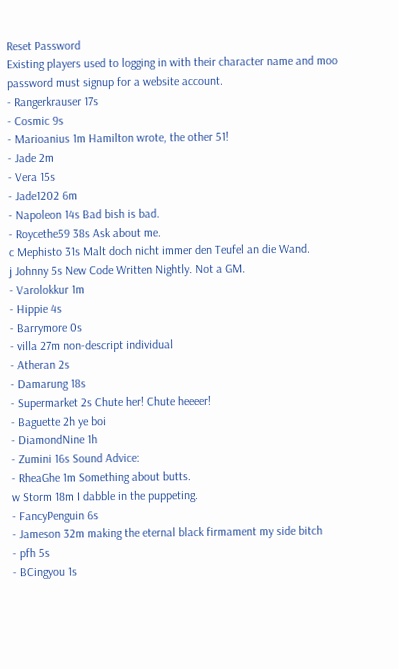Reset Password
Existing players used to logging in with their character name and moo password must signup for a website account.
- Rangerkrauser 17s
- Cosmic 9s
- Marioanius 1m Hamilton wrote, the other 51!
- Jade 2m
- Vera 15s
- Jade1202 6m
- Napoleon 14s Bad bish is bad.
- Roycethe59 38s Ask about me.
c Mephisto 31s Malt doch nicht immer den Teufel an die Wand.
j Johnny 5s New Code Written Nightly. Not a GM.
- Varolokkur 1m
- Hippie 4s
- Barrymore 0s
- villa 27m non-descript individual
- Atheran 2s
- Damarung 18s
- Supermarket 2s Chute her! Chute heeeer!
- Baguette 2h ye boi
- DiamondNine 1h
- Zumini 16s Sound Advice:
- RheaGhe 1m Something about butts.
w Storm 18m I dabble in the puppeting.
- FancyPenguin 6s
- Jameson 32m making the eternal black firmament my side bitch
- pfh 5s
- BCingyou 1s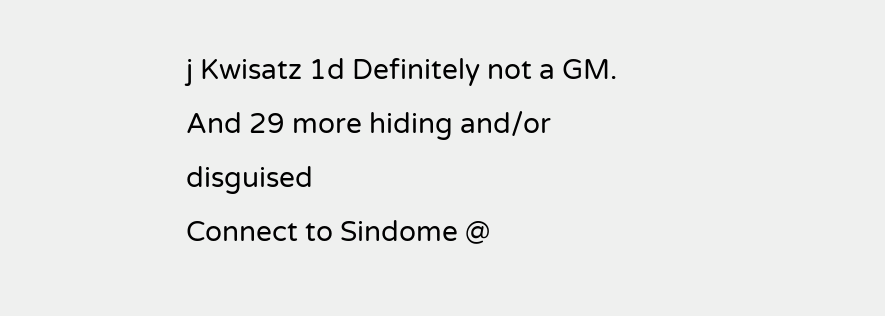j Kwisatz 1d Definitely not a GM.
And 29 more hiding and/or disguised
Connect to Sindome @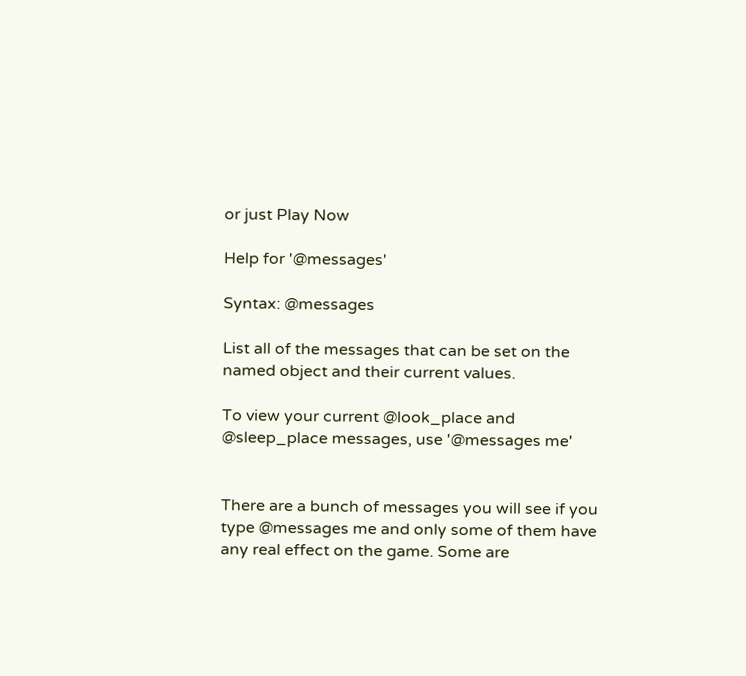or just Play Now

Help for '@messages'

Syntax: @messages

List all of the messages that can be set on the named object and their current values.

To view your current @look_place and @sleep_place messages, use '@messages me'


There are a bunch of messages you will see if you type @messages me and only some of them have any real effect on the game. Some are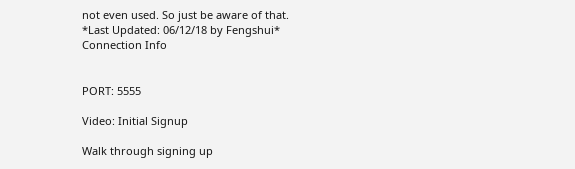not even used. So just be aware of that.
*Last Updated: 06/12/18 by Fengshui*
Connection Info


PORT: 5555

Video: Initial Signup

Walk through signing up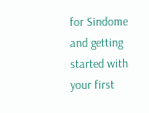for Sindome and getting started with your first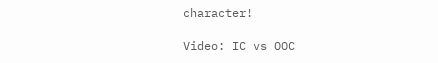character!

Video: IC vs OOC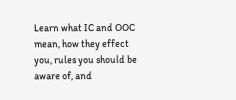Learn what IC and OOC mean, how they effect you, rules you should be aware of, and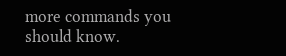more commands you should know.